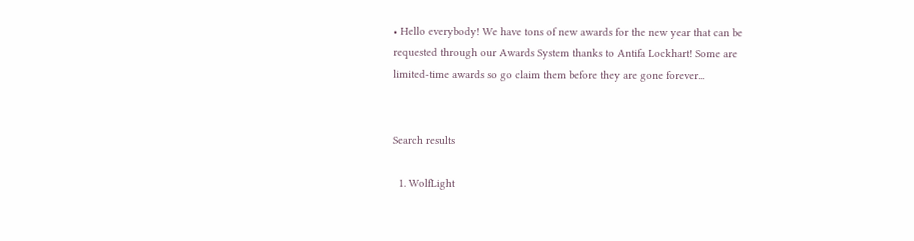• Hello everybody! We have tons of new awards for the new year that can be requested through our Awards System thanks to Antifa Lockhart! Some are limited-time awards so go claim them before they are gone forever...


Search results

  1. WolfLight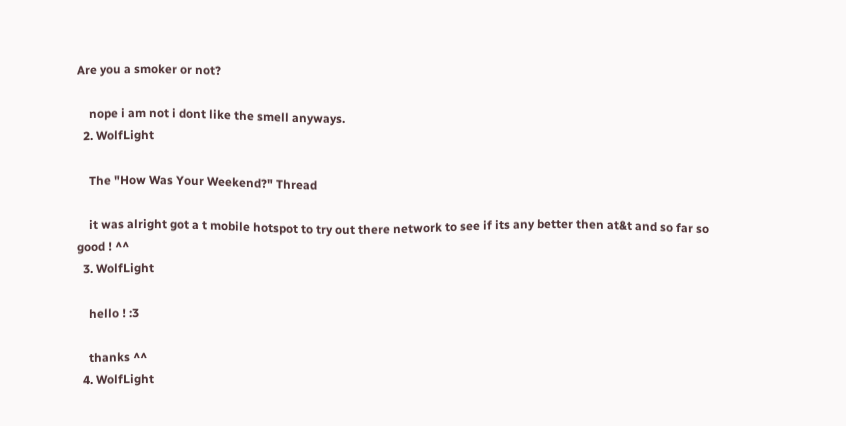Are you a smoker or not?

    nope i am not i dont like the smell anyways.
  2. WolfLight

    The "How Was Your Weekend?" Thread

    it was alright got a t mobile hotspot to try out there network to see if its any better then at&t and so far so good ! ^^
  3. WolfLight

    hello ! :3

    thanks ^^
  4. WolfLight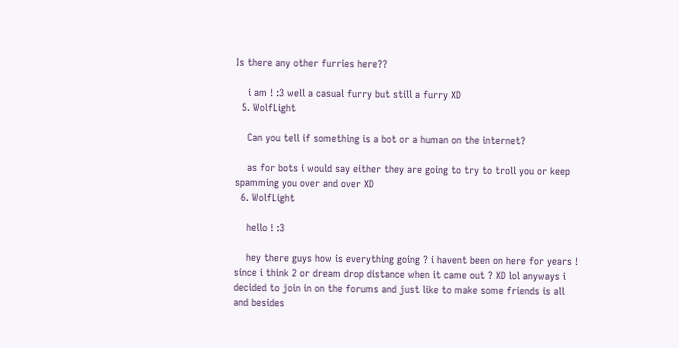Is there any other furries here??

    i am ! :3 well a casual furry but still a furry XD
  5. WolfLight

    Can you tell if something is a bot or a human on the internet?

    as for bots i would say either they are going to try to troll you or keep spamming you over and over XD
  6. WolfLight

    hello ! :3

    hey there guys how is everything going ? i havent been on here for years ! since i think 2 or dream drop distance when it came out ? XD lol anyways i decided to join in on the forums and just like to make some friends is all and besides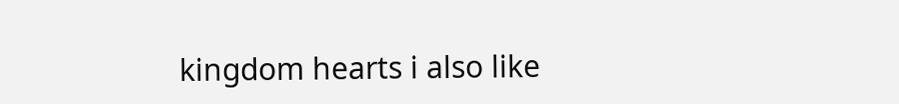kingdom hearts i also like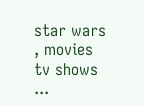star wars , movies tv shows ...